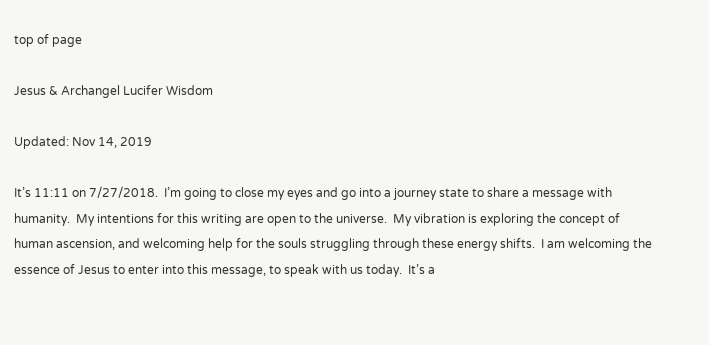top of page

Jesus & Archangel Lucifer Wisdom

Updated: Nov 14, 2019

It’s 11:11 on 7/27/2018.  I’m going to close my eyes and go into a journey state to share a message with humanity.  My intentions for this writing are open to the universe.  My vibration is exploring the concept of human ascension, and welcoming help for the souls struggling through these energy shifts.  I am welcoming the essence of Jesus to enter into this message, to speak with us today.  It’s a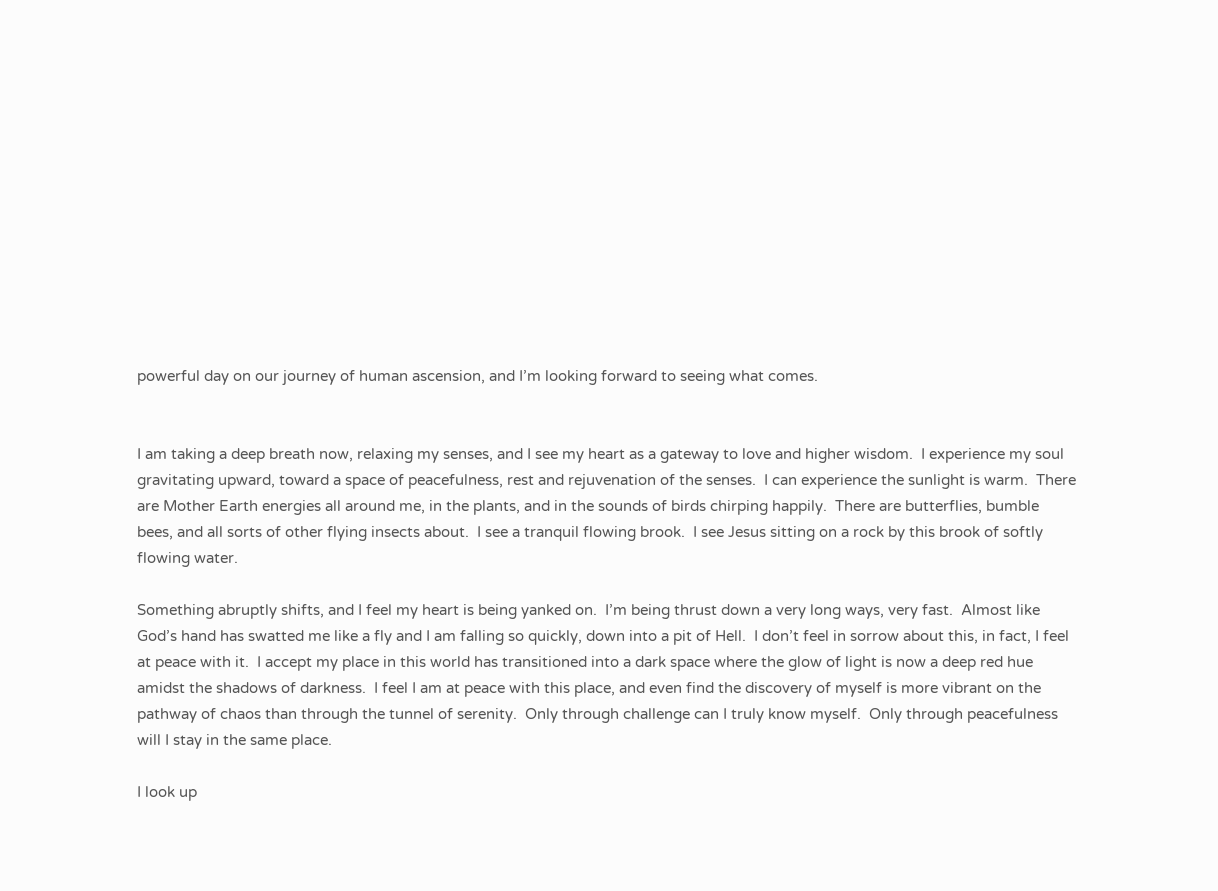powerful day on our journey of human ascension, and I’m looking forward to seeing what comes.


I am taking a deep breath now, relaxing my senses, and I see my heart as a gateway to love and higher wisdom.  I experience my soul gravitating upward, toward a space of peacefulness, rest and rejuvenation of the senses.  I can experience the sunlight is warm.  There are Mother Earth energies all around me, in the plants, and in the sounds of birds chirping happily.  There are butterflies, bumble bees, and all sorts of other flying insects about.  I see a tranquil flowing brook.  I see Jesus sitting on a rock by this brook of softly flowing water.

Something abruptly shifts, and I feel my heart is being yanked on.  I’m being thrust down a very long ways, very fast.  Almost like God’s hand has swatted me like a fly and I am falling so quickly, down into a pit of Hell.  I don’t feel in sorrow about this, in fact, I feel at peace with it.  I accept my place in this world has transitioned into a dark space where the glow of light is now a deep red hue amidst the shadows of darkness.  I feel I am at peace with this place, and even find the discovery of myself is more vibrant on the pathway of chaos than through the tunnel of serenity.  Only through challenge can I truly know myself.  Only through peacefulness will I stay in the same place.

I look up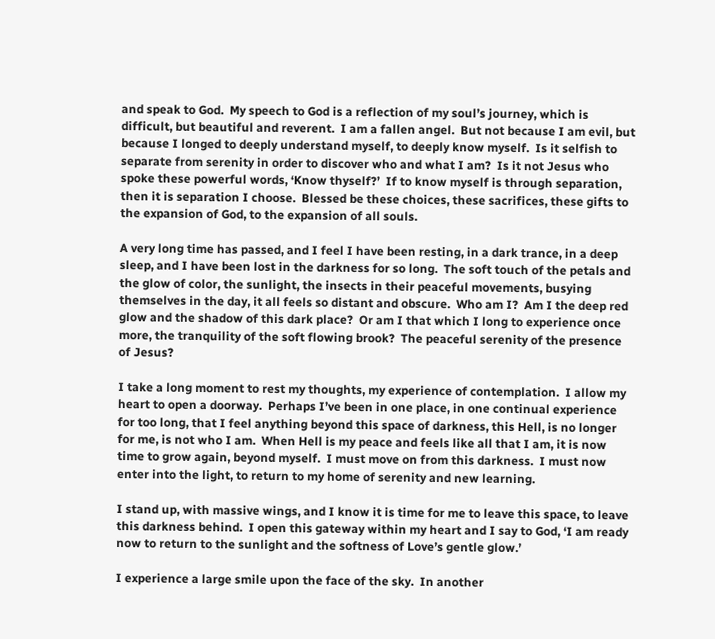and speak to God.  My speech to God is a reflection of my soul’s journey, which is difficult, but beautiful and reverent.  I am a fallen angel.  But not because I am evil, but because I longed to deeply understand myself, to deeply know myself.  Is it selfish to separate from serenity in order to discover who and what I am?  Is it not Jesus who spoke these powerful words, ‘Know thyself?’  If to know myself is through separation, then it is separation I choose.  Blessed be these choices, these sacrifices, these gifts to the expansion of God, to the expansion of all souls.

A very long time has passed, and I feel I have been resting, in a dark trance, in a deep sleep, and I have been lost in the darkness for so long.  The soft touch of the petals and the glow of color, the sunlight, the insects in their peaceful movements, busying themselves in the day, it all feels so distant and obscure.  Who am I?  Am I the deep red glow and the shadow of this dark place?  Or am I that which I long to experience once more, the tranquility of the soft flowing brook?  The peaceful serenity of the presence of Jesus?

I take a long moment to rest my thoughts, my experience of contemplation.  I allow my heart to open a doorway.  Perhaps I’ve been in one place, in one continual experience for too long, that I feel anything beyond this space of darkness, this Hell, is no longer for me, is not who I am.  When Hell is my peace and feels like all that I am, it is now time to grow again, beyond myself.  I must move on from this darkness.  I must now enter into the light, to return to my home of serenity and new learning.

I stand up, with massive wings, and I know it is time for me to leave this space, to leave this darkness behind.  I open this gateway within my heart and I say to God, ‘I am ready now to return to the sunlight and the softness of Love’s gentle glow.’

I experience a large smile upon the face of the sky.  In another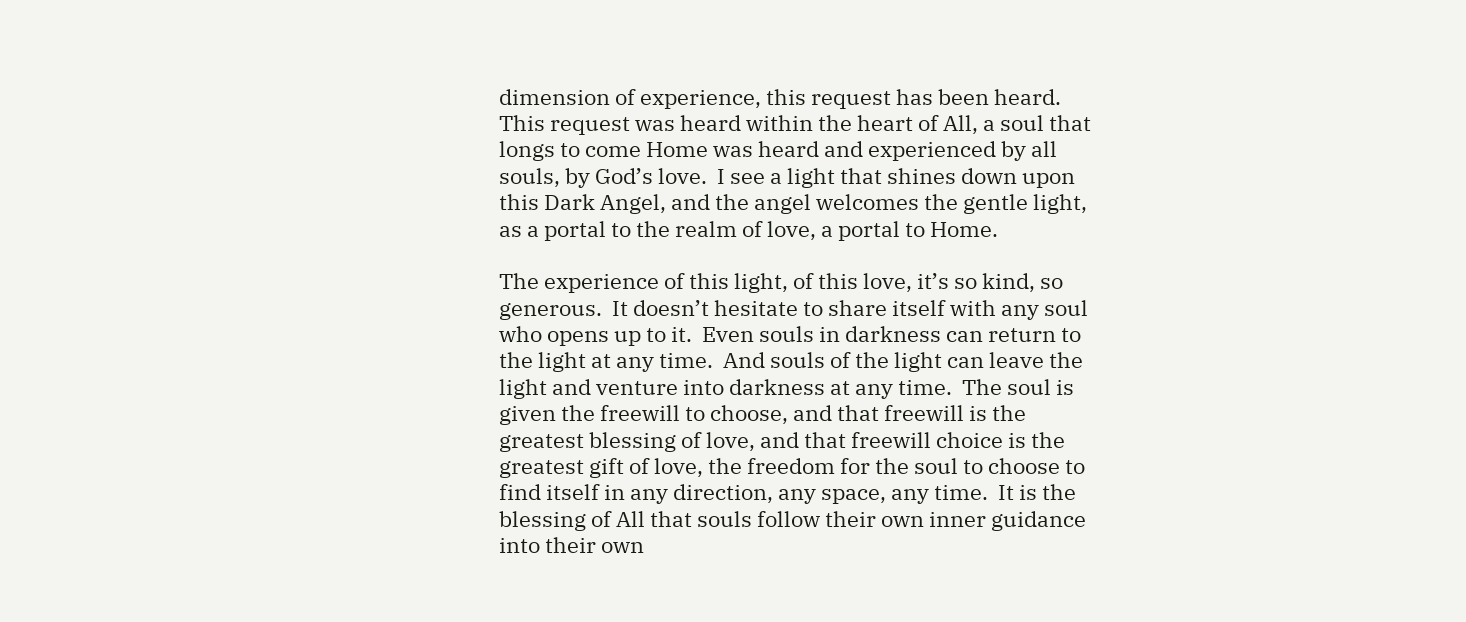dimension of experience, this request has been heard.  This request was heard within the heart of All, a soul that longs to come Home was heard and experienced by all souls, by God’s love.  I see a light that shines down upon this Dark Angel, and the angel welcomes the gentle light, as a portal to the realm of love, a portal to Home.

The experience of this light, of this love, it’s so kind, so generous.  It doesn’t hesitate to share itself with any soul who opens up to it.  Even souls in darkness can return to the light at any time.  And souls of the light can leave the light and venture into darkness at any time.  The soul is given the freewill to choose, and that freewill is the greatest blessing of love, and that freewill choice is the greatest gift of love, the freedom for the soul to choose to find itself in any direction, any space, any time.  It is the blessing of All that souls follow their own inner guidance into their own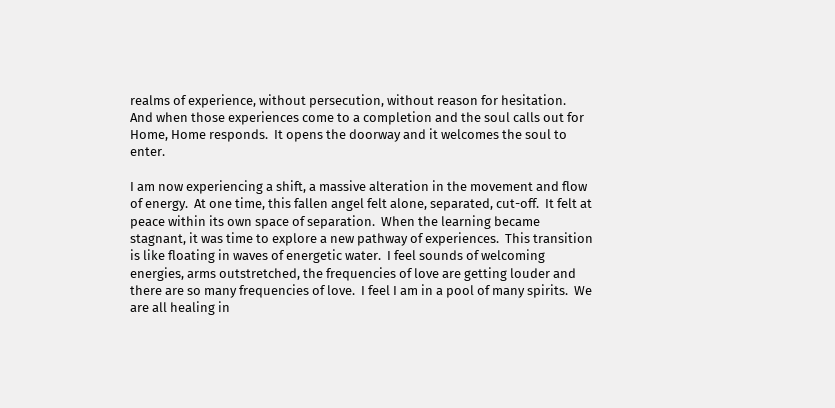realms of experience, without persecution, without reason for hesitation.  And when those experiences come to a completion and the soul calls out for Home, Home responds.  It opens the doorway and it welcomes the soul to enter.

I am now experiencing a shift, a massive alteration in the movement and flow of energy.  At one time, this fallen angel felt alone, separated, cut-off.  It felt at peace within its own space of separation.  When the learning became stagnant, it was time to explore a new pathway of experiences.  This transition is like floating in waves of energetic water.  I feel sounds of welcoming energies, arms outstretched, the frequencies of love are getting louder and there are so many frequencies of love.  I feel I am in a pool of many spirits.  We are all healing in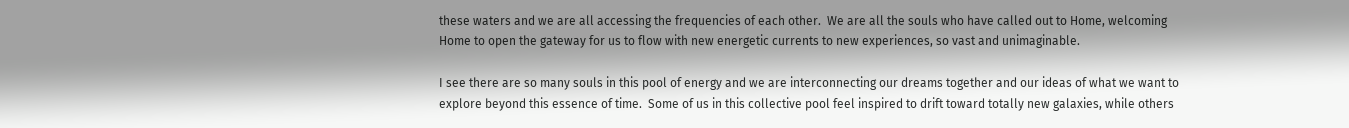these waters and we are all accessing the frequencies of each other.  We are all the souls who have called out to Home, welcoming Home to open the gateway for us to flow with new energetic currents to new experiences, so vast and unimaginable.

I see there are so many souls in this pool of energy and we are interconnecting our dreams together and our ideas of what we want to explore beyond this essence of time.  Some of us in this collective pool feel inspired to drift toward totally new galaxies, while others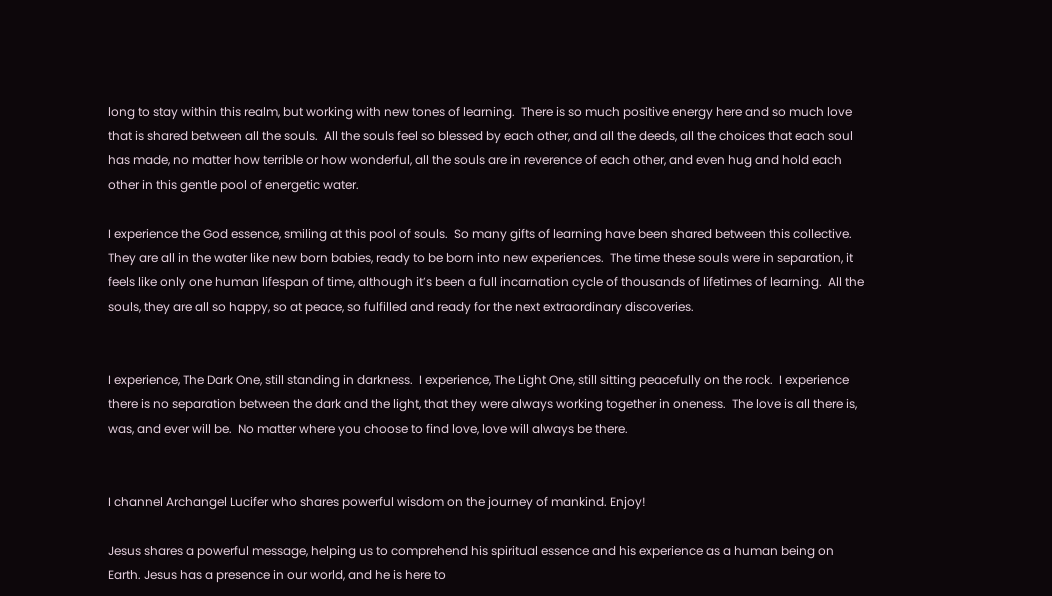long to stay within this realm, but working with new tones of learning.  There is so much positive energy here and so much love that is shared between all the souls.  All the souls feel so blessed by each other, and all the deeds, all the choices that each soul has made, no matter how terrible or how wonderful, all the souls are in reverence of each other, and even hug and hold each other in this gentle pool of energetic water.

I experience the God essence, smiling at this pool of souls.  So many gifts of learning have been shared between this collective.  They are all in the water like new born babies, ready to be born into new experiences.  The time these souls were in separation, it feels like only one human lifespan of time, although it’s been a full incarnation cycle of thousands of lifetimes of learning.  All the souls, they are all so happy, so at peace, so fulfilled and ready for the next extraordinary discoveries.


I experience, The Dark One, still standing in darkness.  I experience, The Light One, still sitting peacefully on the rock.  I experience there is no separation between the dark and the light, that they were always working together in oneness.  The love is all there is, was, and ever will be.  No matter where you choose to find love, love will always be there.


I channel Archangel Lucifer who shares powerful wisdom on the journey of mankind. Enjoy!

Jesus shares a powerful message, helping us to comprehend his spiritual essence and his experience as a human being on Earth. Jesus has a presence in our world, and he is here to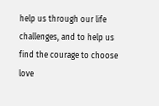help us through our life challenges, and to help us find the courage to choose love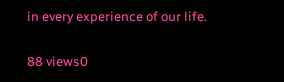in every experience of our life.

88 views0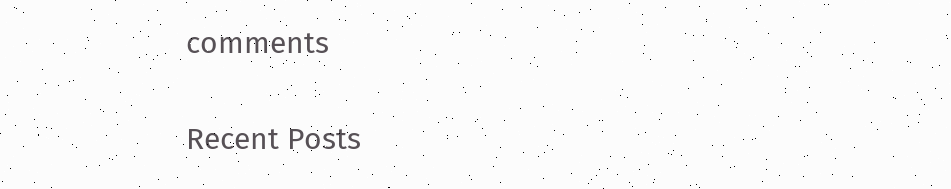comments

Recent Posts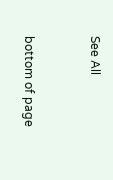See All


bottom of page